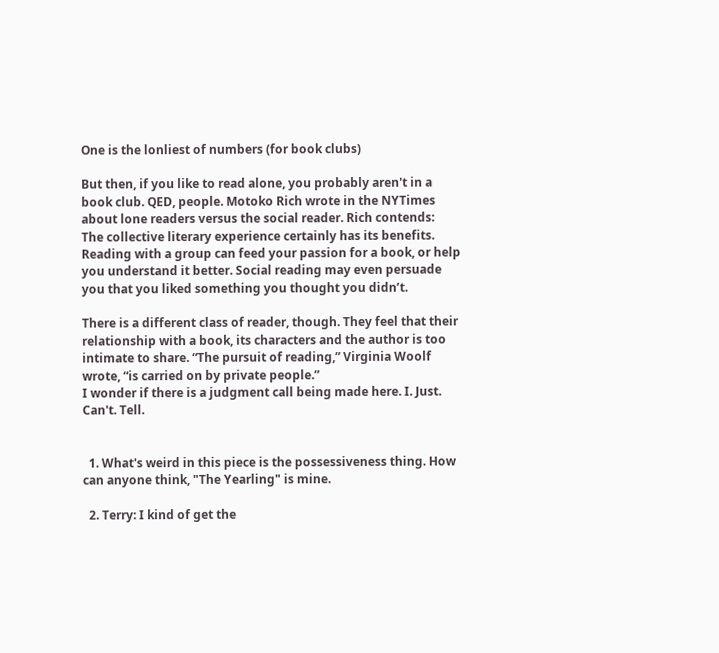One is the lonliest of numbers (for book clubs)

But then, if you like to read alone, you probably aren't in a book club. QED, people. Motoko Rich wrote in the NYTimes about lone readers versus the social reader. Rich contends:
The collective literary experience certainly has its benefits. Reading with a group can feed your passion for a book, or help you understand it better. Social reading may even persuade you that you liked something you thought you didn’t.

There is a different class of reader, though. They feel that their relationship with a book, its characters and the author is too intimate to share. “The pursuit of reading,” Virginia Woolf wrote, “is carried on by private people.”
I wonder if there is a judgment call being made here. I. Just. Can't. Tell.


  1. What's weird in this piece is the possessiveness thing. How can anyone think, "The Yearling" is mine.

  2. Terry: I kind of get the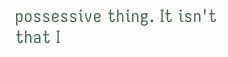possessive thing. It isn't that I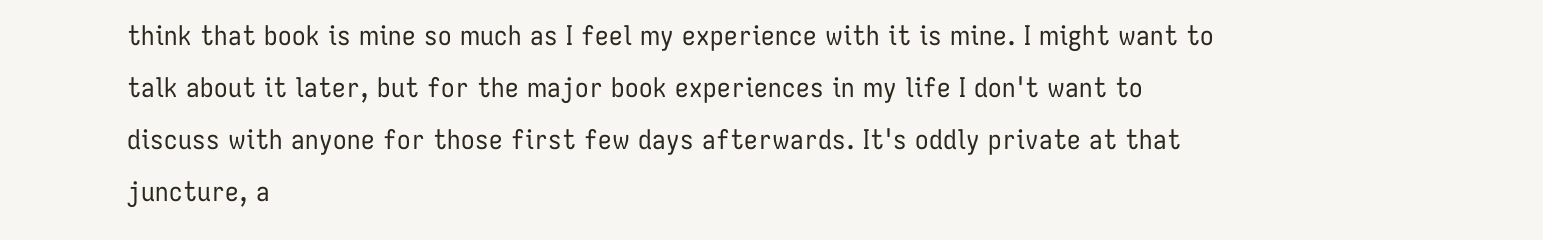think that book is mine so much as I feel my experience with it is mine. I might want to talk about it later, but for the major book experiences in my life I don't want to discuss with anyone for those first few days afterwards. It's oddly private at that juncture, a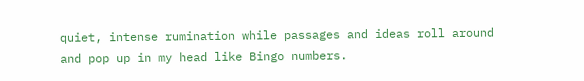quiet, intense rumination while passages and ideas roll around and pop up in my head like Bingo numbers.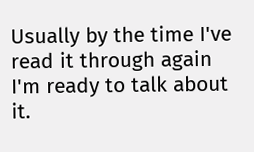Usually by the time I've read it through again I'm ready to talk about it.